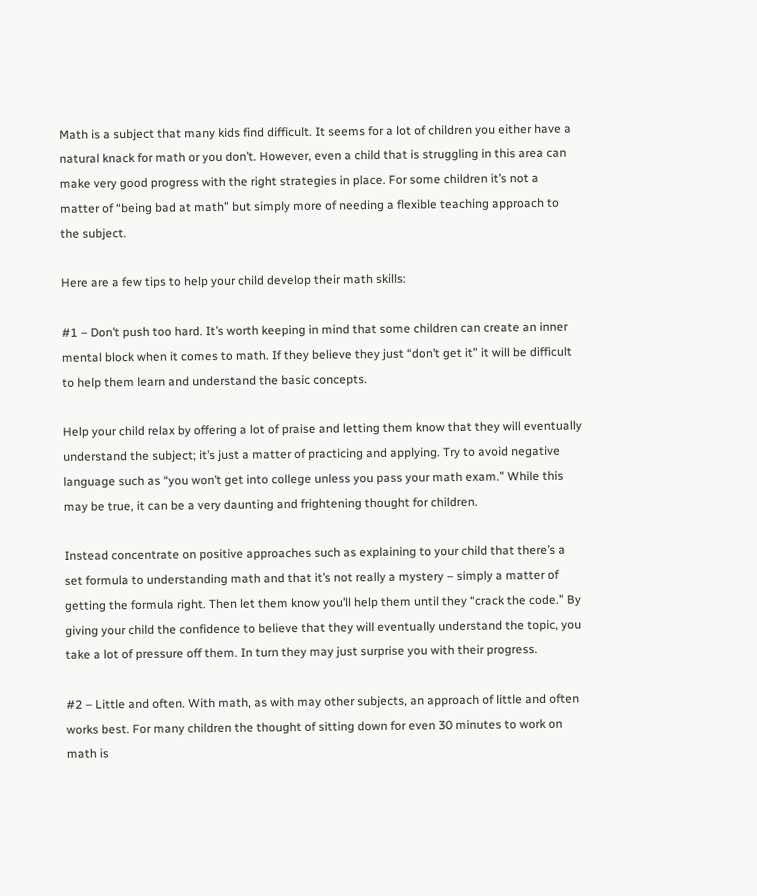Math is a subject that many kids find difficult. It seems for a lot of children you either have a natural knack for math or you don’t. However, even a child that is struggling in this area can make very good progress with the right strategies in place. For some children it’s not a matter of “being bad at math” but simply more of needing a flexible teaching approach to the subject.

Here are a few tips to help your child develop their math skills:

#1 – Don’t push too hard. It’s worth keeping in mind that some children can create an inner mental block when it comes to math. If they believe they just “don’t get it” it will be difficult to help them learn and understand the basic concepts.

Help your child relax by offering a lot of praise and letting them know that they will eventually understand the subject; it’s just a matter of practicing and applying. Try to avoid negative language such as “you won’t get into college unless you pass your math exam.” While this may be true, it can be a very daunting and frightening thought for children.

Instead concentrate on positive approaches such as explaining to your child that there’s a set formula to understanding math and that it’s not really a mystery – simply a matter of getting the formula right. Then let them know you’ll help them until they “crack the code.” By giving your child the confidence to believe that they will eventually understand the topic, you take a lot of pressure off them. In turn they may just surprise you with their progress.

#2 – Little and often. With math, as with may other subjects, an approach of little and often works best. For many children the thought of sitting down for even 30 minutes to work on math is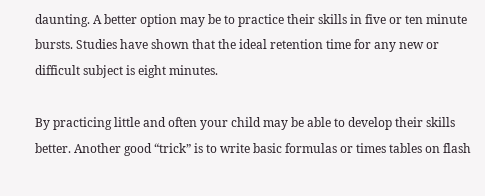daunting. A better option may be to practice their skills in five or ten minute bursts. Studies have shown that the ideal retention time for any new or difficult subject is eight minutes.

By practicing little and often your child may be able to develop their skills better. Another good “trick” is to write basic formulas or times tables on flash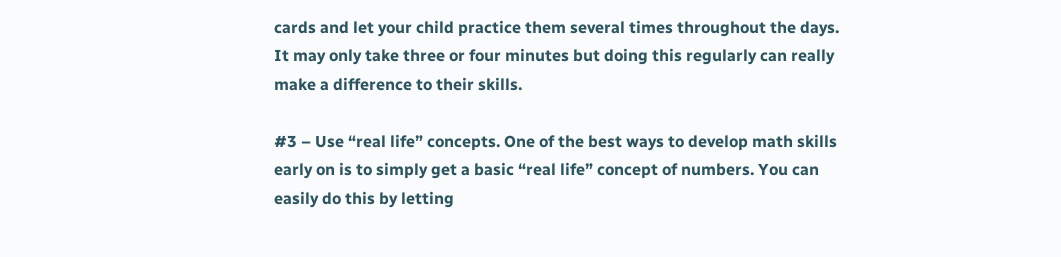cards and let your child practice them several times throughout the days. It may only take three or four minutes but doing this regularly can really make a difference to their skills.

#3 – Use “real life” concepts. One of the best ways to develop math skills early on is to simply get a basic “real life” concept of numbers. You can easily do this by letting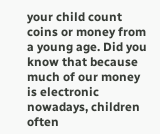your child count coins or money from a young age. Did you know that because much of our money is electronic nowadays, children often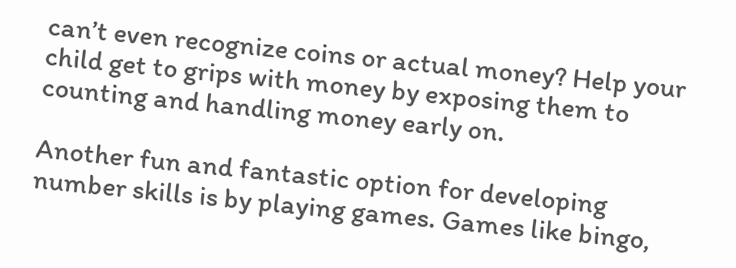can’t even recognize coins or actual money? Help your child get to grips with money by exposing them to counting and handling money early on.

Another fun and fantastic option for developing number skills is by playing games. Games like bingo,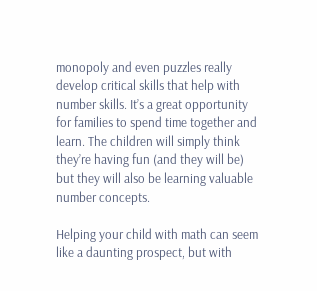monopoly and even puzzles really develop critical skills that help with number skills. It’s a great opportunity for families to spend time together and learn. The children will simply think they’re having fun (and they will be) but they will also be learning valuable number concepts.

Helping your child with math can seem like a daunting prospect, but with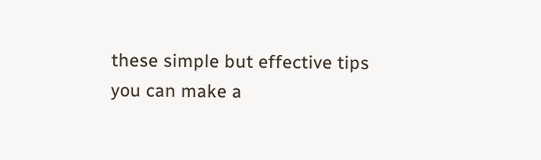these simple but effective tips you can make a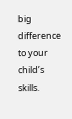big difference to your child’s skills.